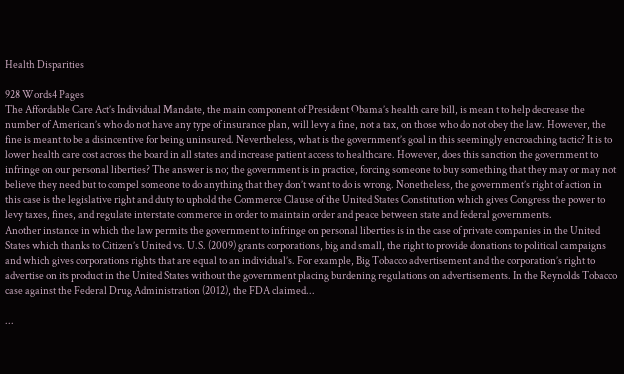Health Disparities

928 Words4 Pages
The Affordable Care Act’s Individual Mandate, the main component of President Obama’s health care bill, is mean t to help decrease the number of American’s who do not have any type of insurance plan, will levy a fine, not a tax, on those who do not obey the law. However, the fine is meant to be a disincentive for being uninsured. Nevertheless, what is the government’s goal in this seemingly encroaching tactic? It is to lower health care cost across the board in all states and increase patient access to healthcare. However, does this sanction the government to infringe on our personal liberties? The answer is no; the government is in practice, forcing someone to buy something that they may or may not believe they need but to compel someone to do anything that they don’t want to do is wrong. Nonetheless, the government’s right of action in this case is the legislative right and duty to uphold the Commerce Clause of the United States Constitution which gives Congress the power to levy taxes, fines, and regulate interstate commerce in order to maintain order and peace between state and federal governments.
Another instance in which the law permits the government to infringe on personal liberties is in the case of private companies in the United States which thanks to Citizen’s United vs. U.S. (2009) grants corporations, big and small, the right to provide donations to political campaigns and which gives corporations rights that are equal to an individual’s. For example, Big Tobacco advertisement and the corporation’s right to advertise on its product in the United States without the government placing burdening regulations on advertisements. In the Reynolds Tobacco case against the Federal Drug Administration (2012), the FDA claimed...

...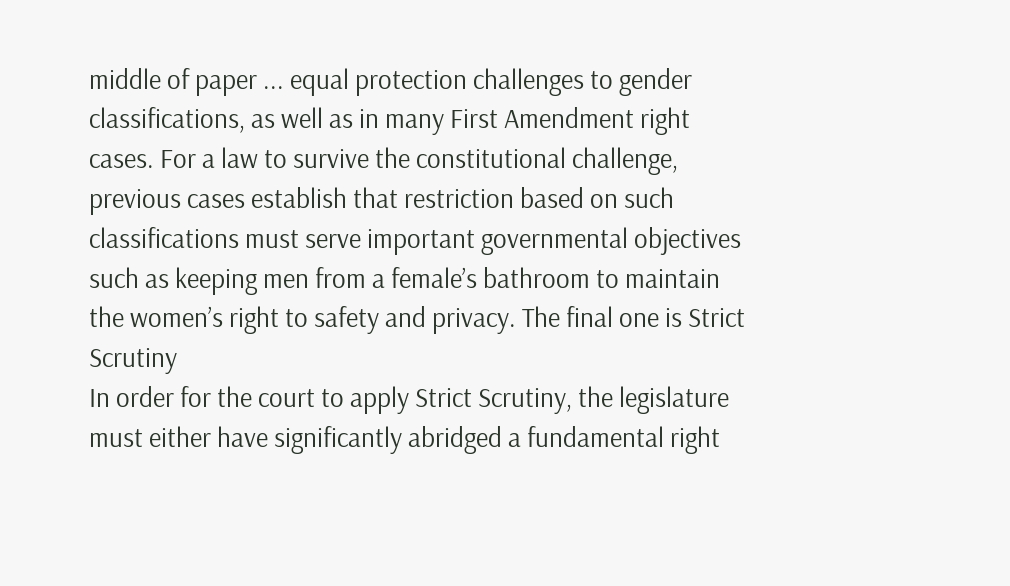middle of paper ... equal protection challenges to gender classifications, as well as in many First Amendment right cases. For a law to survive the constitutional challenge, previous cases establish that restriction based on such classifications must serve important governmental objectives such as keeping men from a female’s bathroom to maintain the women’s right to safety and privacy. The final one is Strict Scrutiny
In order for the court to apply Strict Scrutiny, the legislature must either have significantly abridged a fundamental right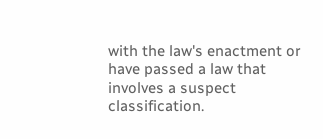with the law's enactment or have passed a law that involves a suspect classification.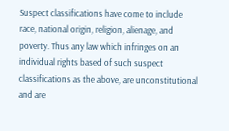Suspect classifications have come to include race, national origin, religion, alienage, and poverty. Thus any law which infringes on an individual rights based of such suspect classifications as the above, are unconstitutional and are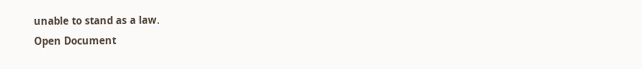unable to stand as a law.
Open Document